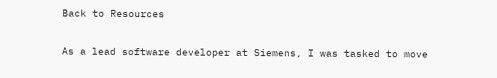Back to Resources

As a lead software developer at Siemens, I was tasked to move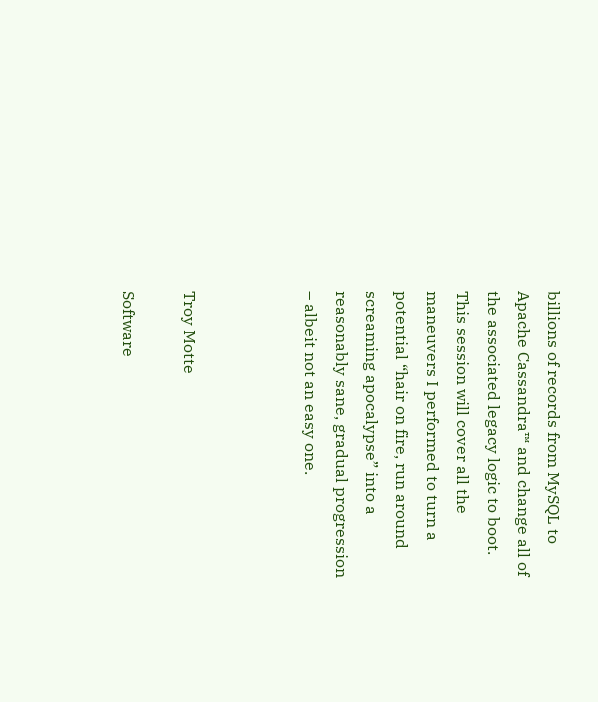billions of records from MySQL to Apache Cassandra™ and change all of the associated legacy logic to boot. This session will cover all the maneuvers I performed to turn a potential “hair on fire, run around screaming apocalypse” into a reasonably sane, gradual progression – albeit not an easy one.



Troy Motte

Software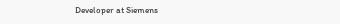Developer at Siemens